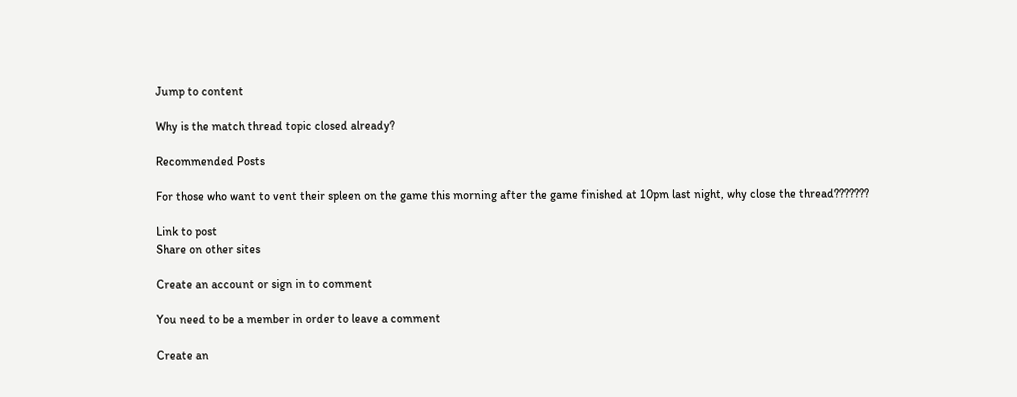Jump to content

Why is the match thread topic closed already?

Recommended Posts

For those who want to vent their spleen on the game this morning after the game finished at 10pm last night, why close the thread???????

Link to post
Share on other sites

Create an account or sign in to comment

You need to be a member in order to leave a comment

Create an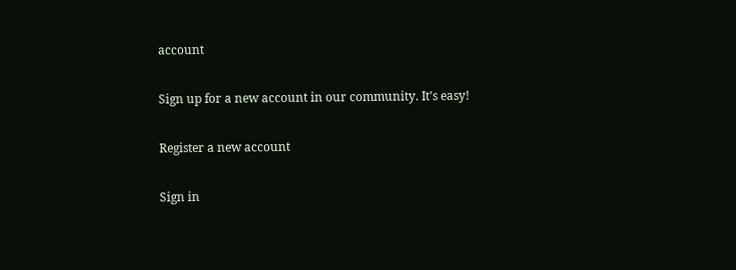account

Sign up for a new account in our community. It's easy!

Register a new account

Sign in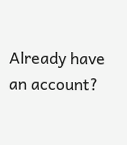Already have an account?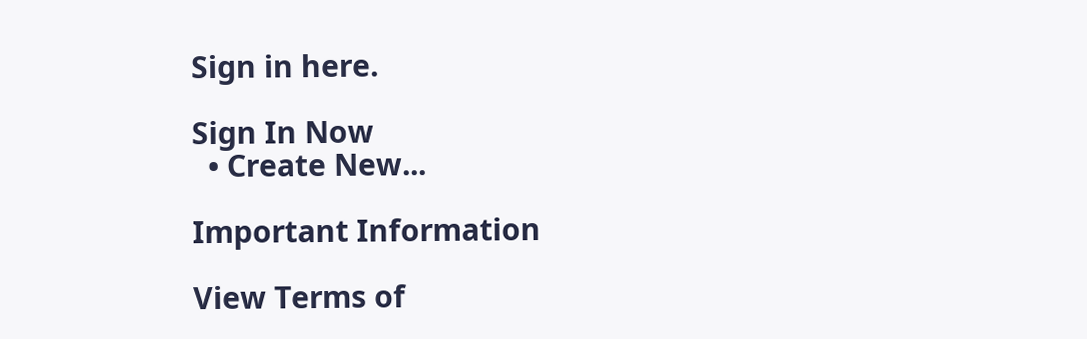Sign in here.

Sign In Now
  • Create New...

Important Information

View Terms of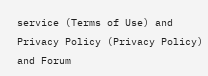service (Terms of Use) and Privacy Policy (Privacy Policy) and Forum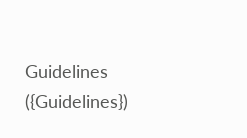Guidelines ({Guidelines})